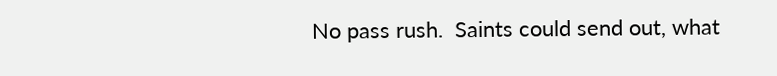No pass rush.  Saints could send out, what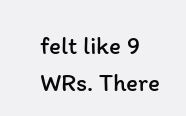felt like 9 WRs. There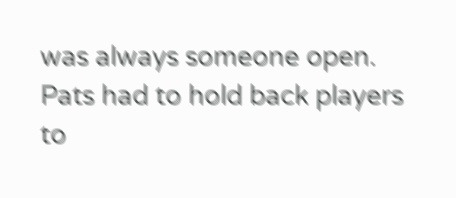was always someone open.  Pats had to hold back players to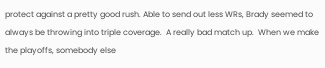protect against a pretty good rush. Able to send out less WRs, Brady seemed to always be throwing into triple coverage.  A really bad match up.  When we make the playoffs, somebody else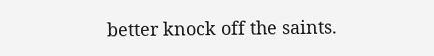better knock off the saints.